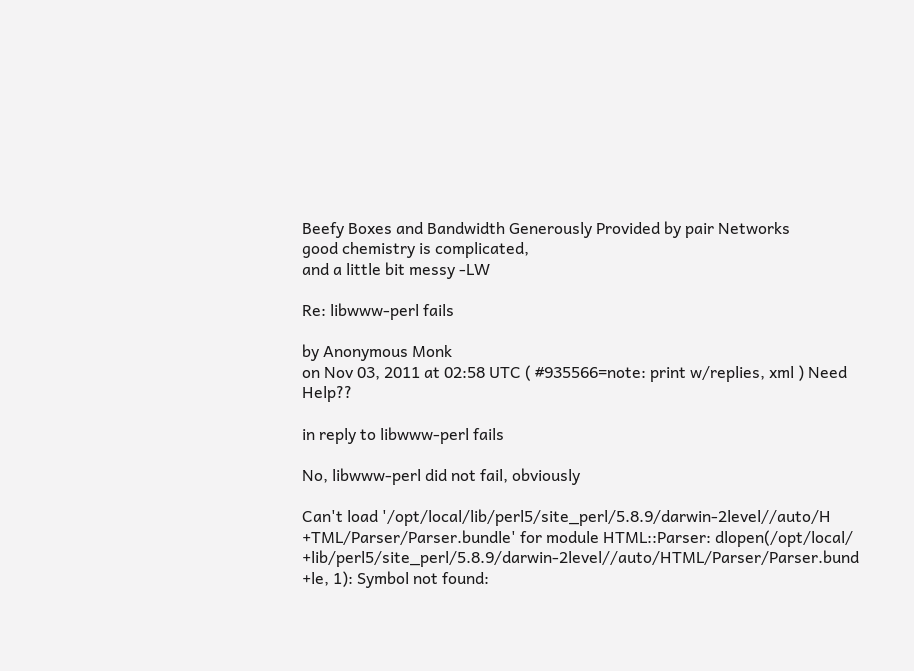Beefy Boxes and Bandwidth Generously Provided by pair Networks
good chemistry is complicated,
and a little bit messy -LW

Re: libwww-perl fails

by Anonymous Monk
on Nov 03, 2011 at 02:58 UTC ( #935566=note: print w/replies, xml ) Need Help??

in reply to libwww-perl fails

No, libwww-perl did not fail, obviously

Can't load '/opt/local/lib/perl5/site_perl/5.8.9/darwin-2level//auto/H +TML/Parser/Parser.bundle' for module HTML::Parser: dlopen(/opt/local/ +lib/perl5/site_perl/5.8.9/darwin-2level//auto/HTML/Parser/Parser.bund +le, 1): Symbol not found: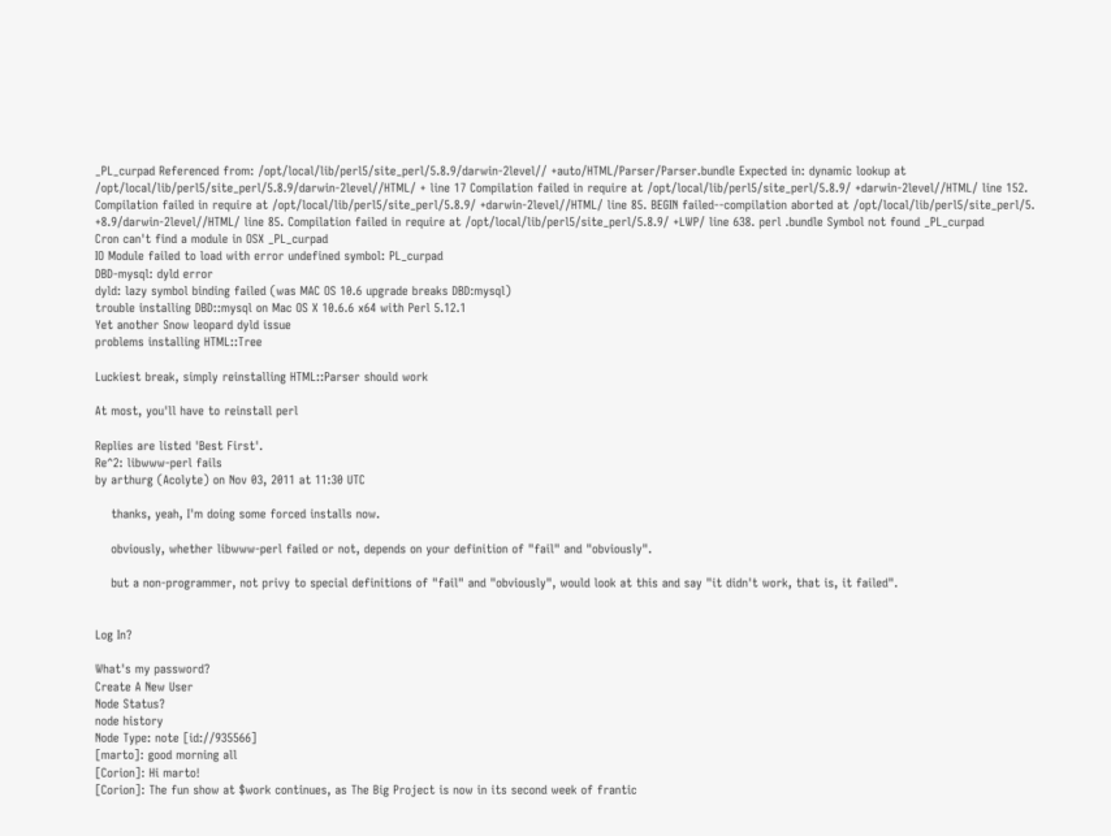_PL_curpad Referenced from: /opt/local/lib/perl5/site_perl/5.8.9/darwin-2level// +auto/HTML/Parser/Parser.bundle Expected in: dynamic lookup at /opt/local/lib/perl5/site_perl/5.8.9/darwin-2level//HTML/ + line 17 Compilation failed in require at /opt/local/lib/perl5/site_perl/5.8.9/ +darwin-2level//HTML/ line 152. Compilation failed in require at /opt/local/lib/perl5/site_perl/5.8.9/ +darwin-2level//HTML/ line 85. BEGIN failed--compilation aborted at /opt/local/lib/perl5/site_perl/5. +8.9/darwin-2level//HTML/ line 85. Compilation failed in require at /opt/local/lib/perl5/site_perl/5.8.9/ +LWP/ line 638. perl .bundle Symbol not found _PL_curpad
Cron can't find a module in OSX _PL_curpad
IO Module failed to load with error undefined symbol: PL_curpad
DBD-mysql: dyld error
dyld: lazy symbol binding failed (was MAC OS 10.6 upgrade breaks DBD:mysql)
trouble installing DBD::mysql on Mac OS X 10.6.6 x64 with Perl 5.12.1
Yet another Snow leopard dyld issue
problems installing HTML::Tree

Luckiest break, simply reinstalling HTML::Parser should work

At most, you'll have to reinstall perl

Replies are listed 'Best First'.
Re^2: libwww-perl fails
by arthurg (Acolyte) on Nov 03, 2011 at 11:30 UTC

    thanks, yeah, I'm doing some forced installs now.

    obviously, whether libwww-perl failed or not, depends on your definition of "fail" and "obviously".

    but a non-programmer, not privy to special definitions of "fail" and "obviously", would look at this and say "it didn't work, that is, it failed".


Log In?

What's my password?
Create A New User
Node Status?
node history
Node Type: note [id://935566]
[marto]: good morning all
[Corion]: Hi marto!
[Corion]: The fun show at $work continues, as The Big Project is now in its second week of frantic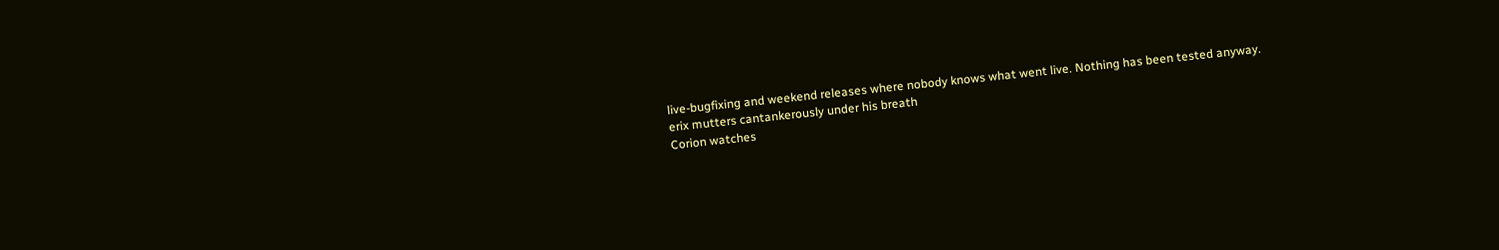live-bugfixing and weekend releases where nobody knows what went live. Nothing has been tested anyway.
erix mutters cantankerously under his breath
Corion watches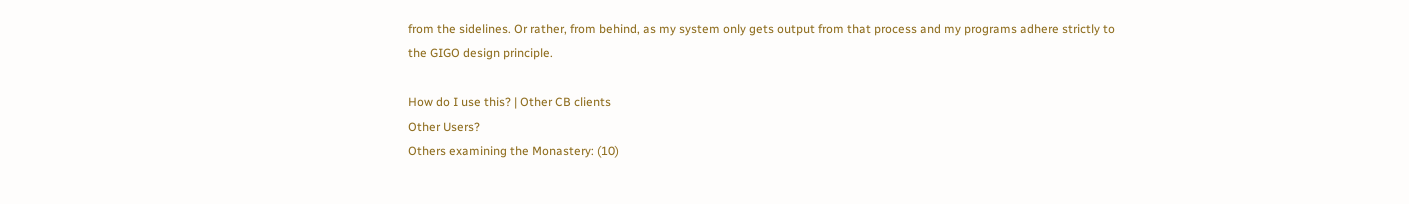from the sidelines. Or rather, from behind, as my system only gets output from that process and my programs adhere strictly to the GIGO design principle.

How do I use this? | Other CB clients
Other Users?
Others examining the Monastery: (10)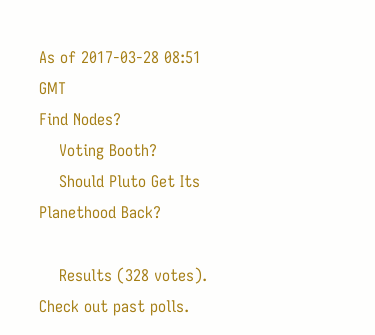As of 2017-03-28 08:51 GMT
Find Nodes?
    Voting Booth?
    Should Pluto Get Its Planethood Back?

    Results (328 votes). Check out past polls.